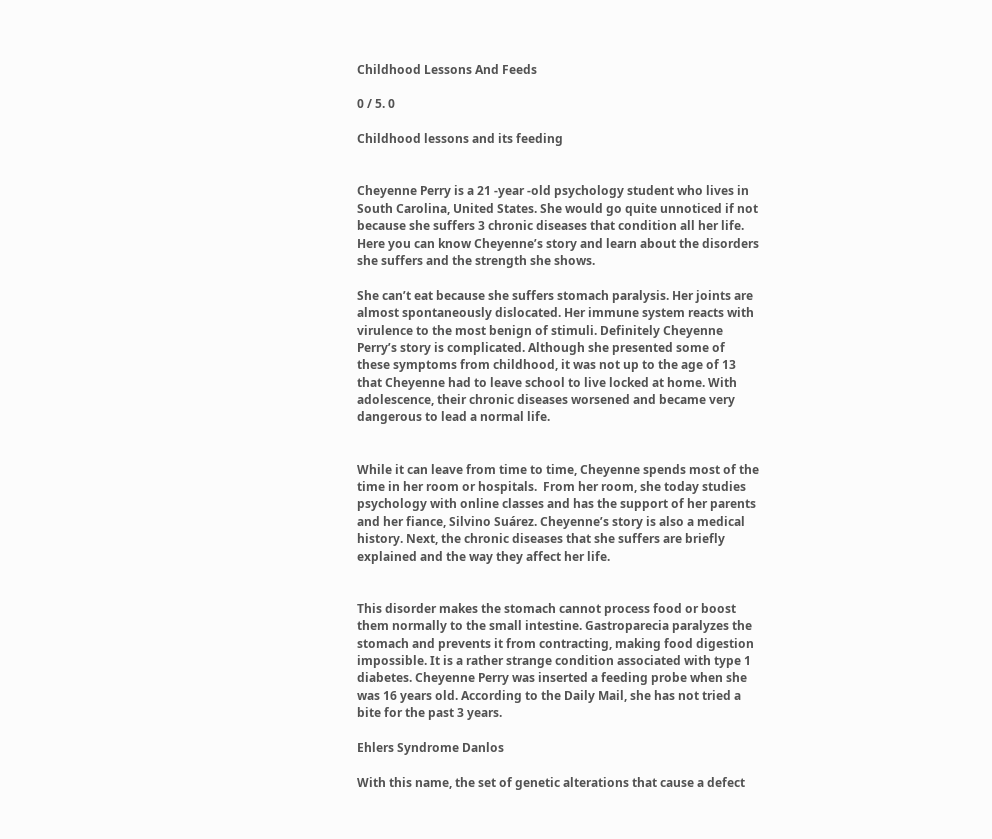Childhood Lessons And Feeds

0 / 5. 0

Childhood lessons and its feeding


Cheyenne Perry is a 21 -year -old psychology student who lives in South Carolina, United States. She would go quite unnoticed if not because she suffers 3 chronic diseases that condition all her life. Here you can know Cheyenne’s story and learn about the disorders she suffers and the strength she shows.

She can’t eat because she suffers stomach paralysis. Her joints are almost spontaneously dislocated. Her immune system reacts with virulence to the most benign of stimuli. Definitely Cheyenne Perry’s story is complicated. Although she presented some of these symptoms from childhood, it was not up to the age of 13 that Cheyenne had to leave school to live locked at home. With adolescence, their chronic diseases worsened and became very dangerous to lead a normal life.


While it can leave from time to time, Cheyenne spends most of the time in her room or hospitals.  From her room, she today studies psychology with online classes and has the support of her parents and her fiance, Silvino Suárez. Cheyenne’s story is also a medical history. Next, the chronic diseases that she suffers are briefly explained and the way they affect her life.


This disorder makes the stomach cannot process food or boost them normally to the small intestine. Gastroparecia paralyzes the stomach and prevents it from contracting, making food digestion impossible. It is a rather strange condition associated with type 1 diabetes. Cheyenne Perry was inserted a feeding probe when she was 16 years old. According to the Daily Mail, she has not tried a bite for the past 3 years.

Ehlers Syndrome Danlos

With this name, the set of genetic alterations that cause a defect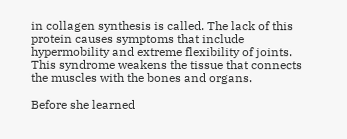in collagen synthesis is called. The lack of this protein causes symptoms that include hypermobility and extreme flexibility of joints. This syndrome weakens the tissue that connects the muscles with the bones and organs.

Before she learned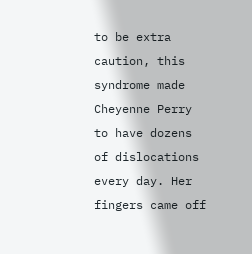to be extra caution, this syndrome made Cheyenne Perry to have dozens of dislocations every day. Her fingers came off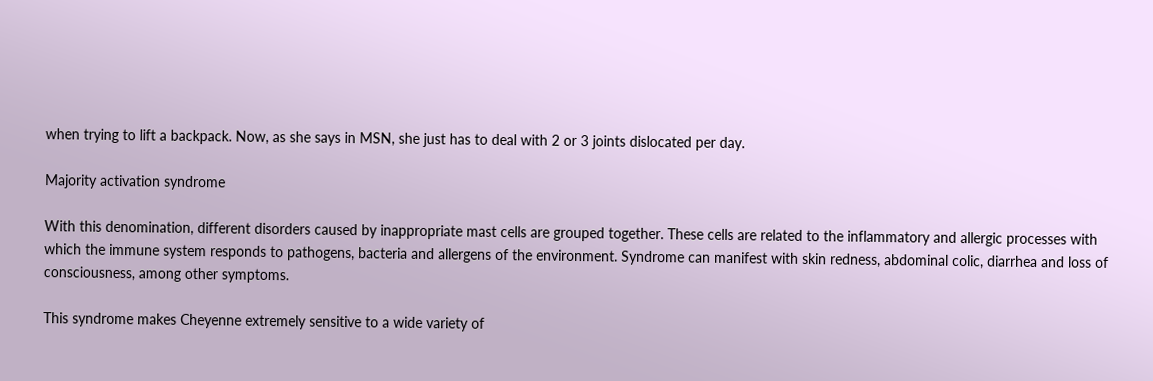when trying to lift a backpack. Now, as she says in MSN, she just has to deal with 2 or 3 joints dislocated per day.

Majority activation syndrome

With this denomination, different disorders caused by inappropriate mast cells are grouped together. These cells are related to the inflammatory and allergic processes with which the immune system responds to pathogens, bacteria and allergens of the environment. Syndrome can manifest with skin redness, abdominal colic, diarrhea and loss of consciousness, among other symptoms.

This syndrome makes Cheyenne extremely sensitive to a wide variety of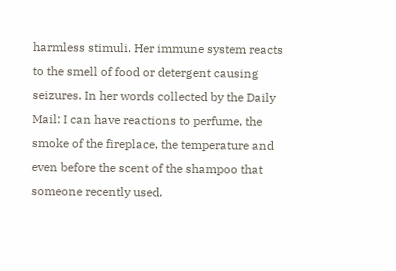harmless stimuli. Her immune system reacts to the smell of food or detergent causing seizures. In her words collected by the Daily Mail: I can have reactions to perfume, the smoke of the fireplace, the temperature and even before the scent of the shampoo that someone recently used.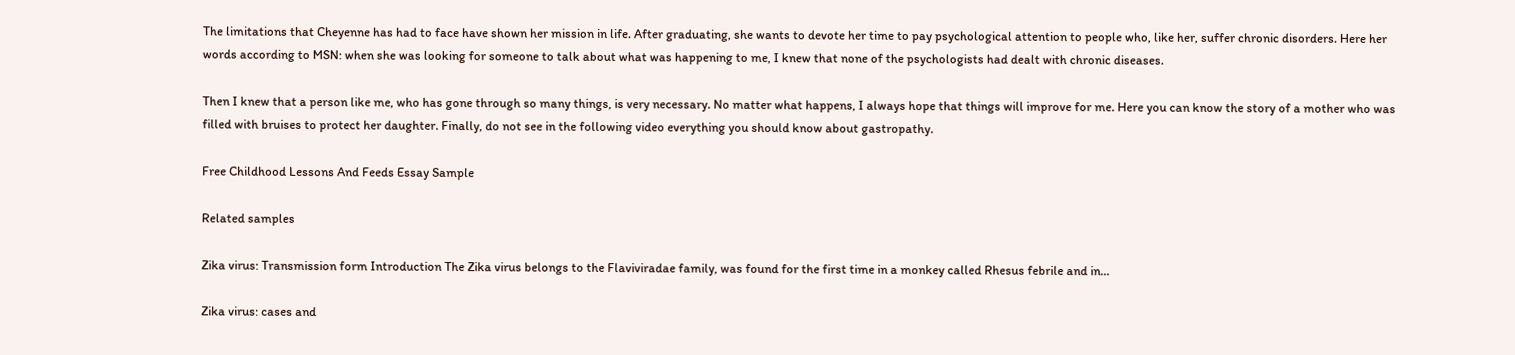The limitations that Cheyenne has had to face have shown her mission in life. After graduating, she wants to devote her time to pay psychological attention to people who, like her, suffer chronic disorders. Here her words according to MSN: when she was looking for someone to talk about what was happening to me, I knew that none of the psychologists had dealt with chronic diseases.

Then I knew that a person like me, who has gone through so many things, is very necessary. No matter what happens, I always hope that things will improve for me. Here you can know the story of a mother who was filled with bruises to protect her daughter. Finally, do not see in the following video everything you should know about gastropathy.

Free Childhood Lessons And Feeds Essay Sample

Related samples

Zika virus: Transmission form Introduction The Zika virus belongs to the Flaviviradae family, was found for the first time in a monkey called Rhesus febrile and in...

Zika virus: cases and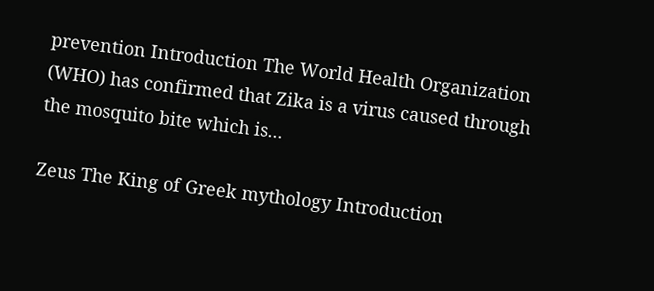prevention Introduction The World Health Organization (WHO) has confirmed that Zika is a virus caused through the mosquito bite which is...

Zeus The King of Greek mythology Introduction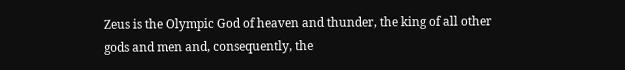Zeus is the Olympic God of heaven and thunder, the king of all other gods and men and, consequently, the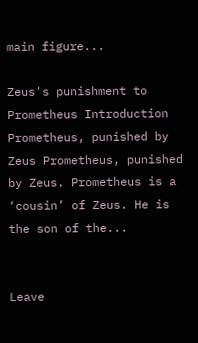main figure...

Zeus's punishment to Prometheus Introduction Prometheus, punished by Zeus Prometheus, punished by Zeus. Prometheus is a ‘cousin’ of Zeus. He is the son of the...


Leave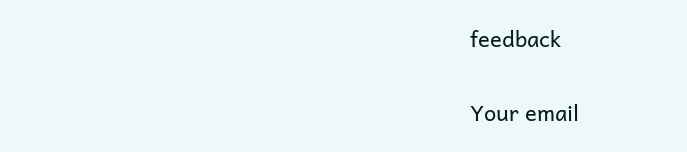feedback

Your email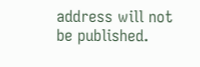address will not be published.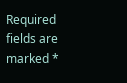Required fields are marked *